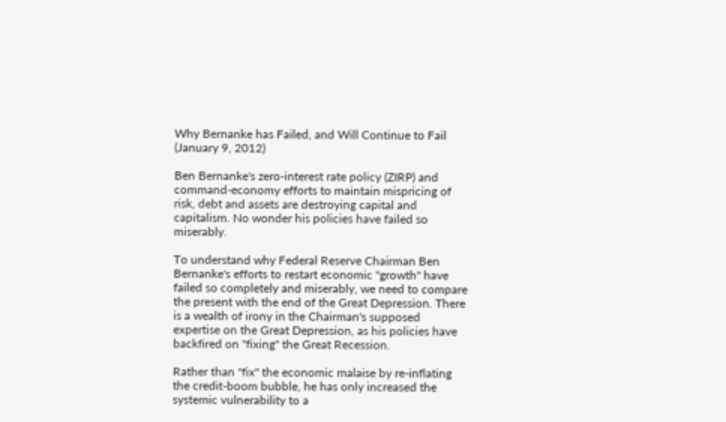Why Bernanke has Failed, and Will Continue to Fail   (January 9, 2012)

Ben Bernanke's zero-interest rate policy (ZIRP) and command-economy efforts to maintain mispricing of risk, debt and assets are destroying capital and capitalism. No wonder his policies have failed so miserably.

To understand why Federal Reserve Chairman Ben Bernanke's efforts to restart economic "growth" have failed so completely and miserably, we need to compare the present with the end of the Great Depression. There is a wealth of irony in the Chairman's supposed expertise on the Great Depression, as his policies have backfired on "fixing" the Great Recession.

Rather than "fix" the economic malaise by re-inflating the credit-boom bubble, he has only increased the systemic vulnerability to a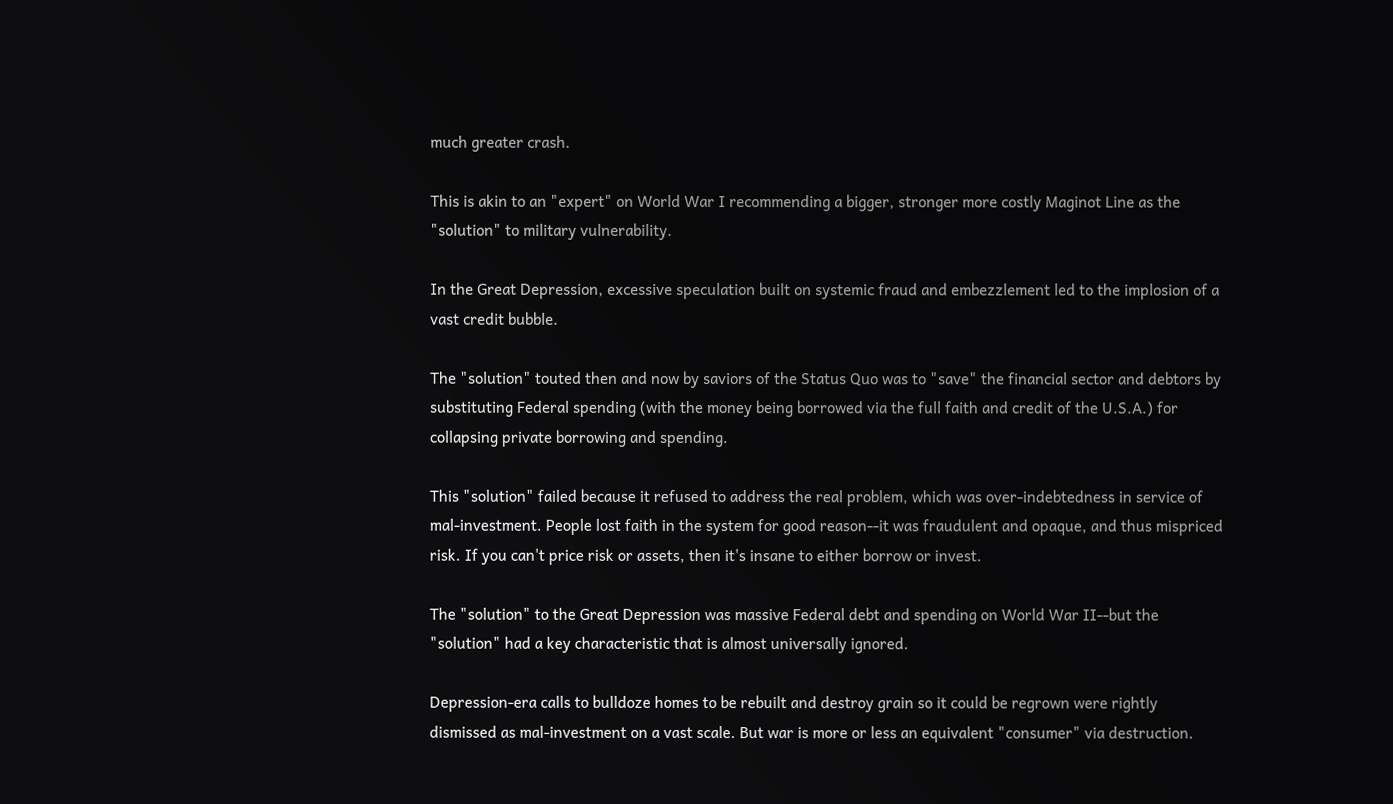much greater crash.

This is akin to an "expert" on World War I recommending a bigger, stronger more costly Maginot Line as the "solution" to military vulnerability.

In the Great Depression, excessive speculation built on systemic fraud and embezzlement led to the implosion of a vast credit bubble.

The "solution" touted then and now by saviors of the Status Quo was to "save" the financial sector and debtors by substituting Federal spending (with the money being borrowed via the full faith and credit of the U.S.A.) for collapsing private borrowing and spending.

This "solution" failed because it refused to address the real problem, which was over-indebtedness in service of mal-investment. People lost faith in the system for good reason--it was fraudulent and opaque, and thus mispriced risk. If you can't price risk or assets, then it's insane to either borrow or invest.

The "solution" to the Great Depression was massive Federal debt and spending on World War II--but the "solution" had a key characteristic that is almost universally ignored.

Depression-era calls to bulldoze homes to be rebuilt and destroy grain so it could be regrown were rightly dismissed as mal-investment on a vast scale. But war is more or less an equivalent "consumer" via destruction.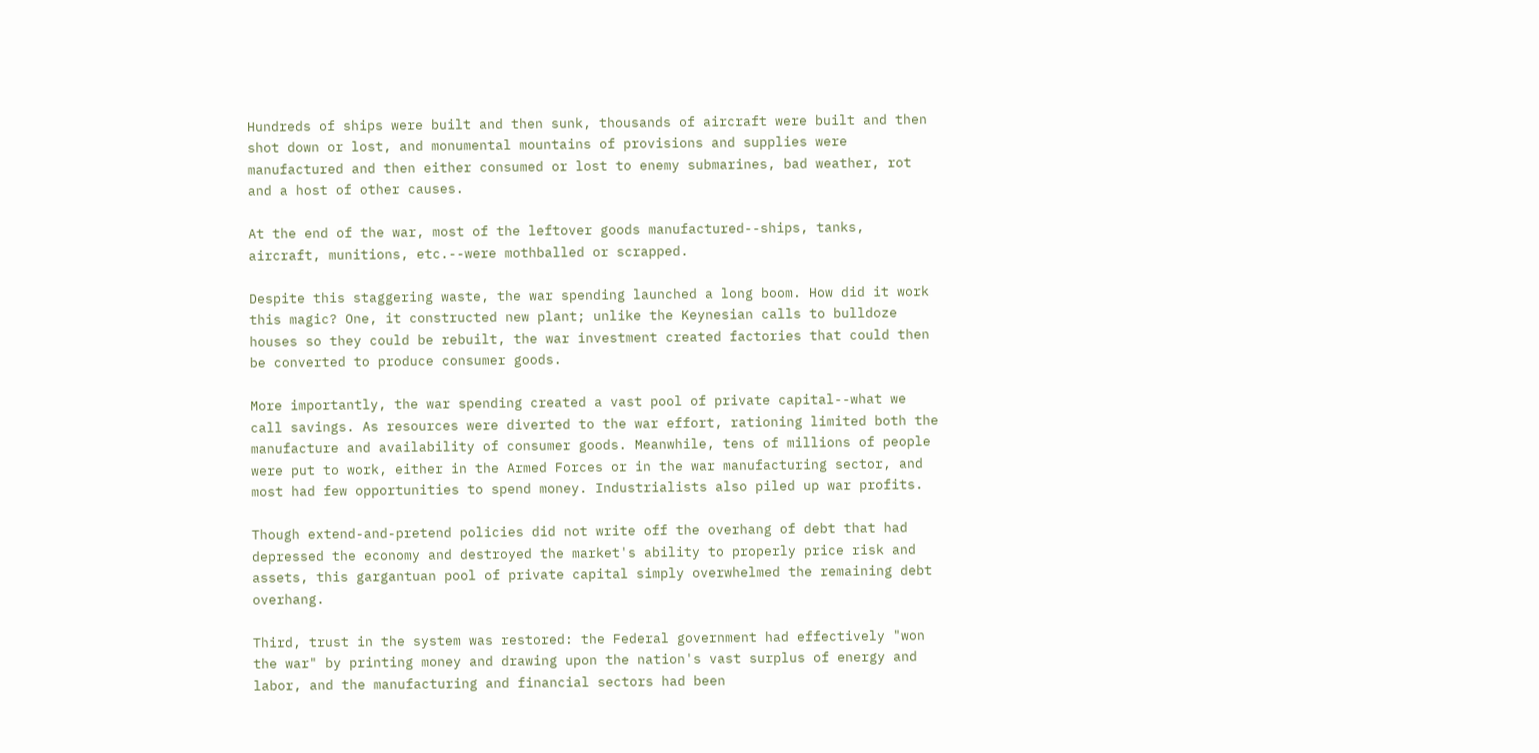Hundreds of ships were built and then sunk, thousands of aircraft were built and then shot down or lost, and monumental mountains of provisions and supplies were manufactured and then either consumed or lost to enemy submarines, bad weather, rot and a host of other causes.

At the end of the war, most of the leftover goods manufactured--ships, tanks, aircraft, munitions, etc.--were mothballed or scrapped.

Despite this staggering waste, the war spending launched a long boom. How did it work this magic? One, it constructed new plant; unlike the Keynesian calls to bulldoze houses so they could be rebuilt, the war investment created factories that could then be converted to produce consumer goods.

More importantly, the war spending created a vast pool of private capital--what we call savings. As resources were diverted to the war effort, rationing limited both the manufacture and availability of consumer goods. Meanwhile, tens of millions of people were put to work, either in the Armed Forces or in the war manufacturing sector, and most had few opportunities to spend money. Industrialists also piled up war profits.

Though extend-and-pretend policies did not write off the overhang of debt that had depressed the economy and destroyed the market's ability to properly price risk and assets, this gargantuan pool of private capital simply overwhelmed the remaining debt overhang.

Third, trust in the system was restored: the Federal government had effectively "won the war" by printing money and drawing upon the nation's vast surplus of energy and labor, and the manufacturing and financial sectors had been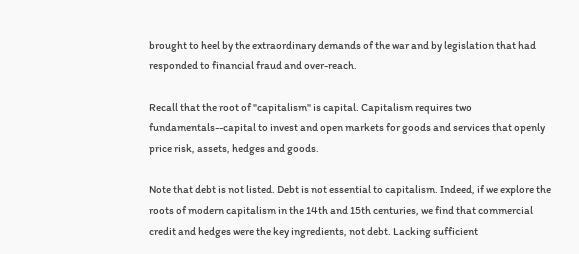brought to heel by the extraordinary demands of the war and by legislation that had responded to financial fraud and over-reach.

Recall that the root of "capitalism" is capital. Capitalism requires two fundamentals--capital to invest and open markets for goods and services that openly price risk, assets, hedges and goods.

Note that debt is not listed. Debt is not essential to capitalism. Indeed, if we explore the roots of modern capitalism in the 14th and 15th centuries, we find that commercial credit and hedges were the key ingredients, not debt. Lacking sufficient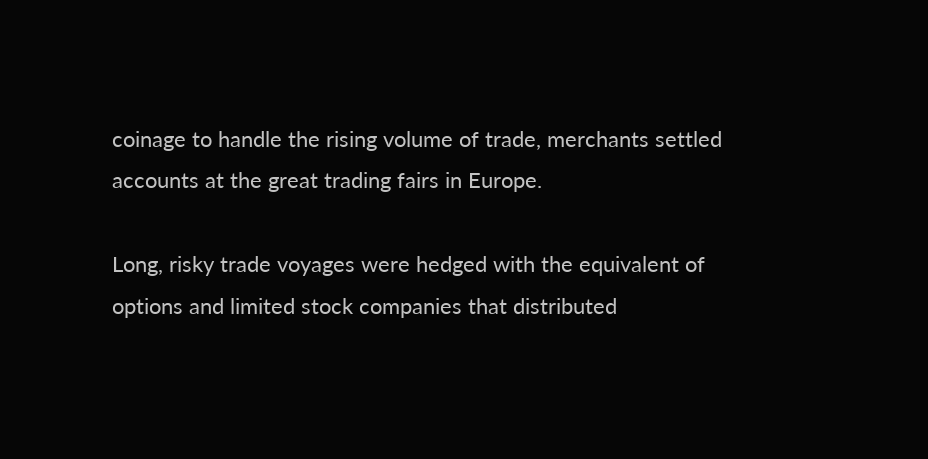coinage to handle the rising volume of trade, merchants settled accounts at the great trading fairs in Europe.

Long, risky trade voyages were hedged with the equivalent of options and limited stock companies that distributed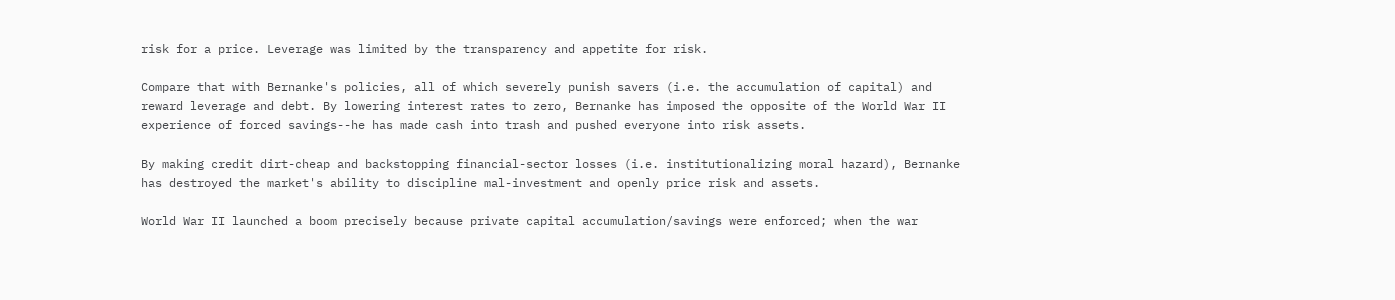risk for a price. Leverage was limited by the transparency and appetite for risk.

Compare that with Bernanke's policies, all of which severely punish savers (i.e. the accumulation of capital) and reward leverage and debt. By lowering interest rates to zero, Bernanke has imposed the opposite of the World War II experience of forced savings--he has made cash into trash and pushed everyone into risk assets.

By making credit dirt-cheap and backstopping financial-sector losses (i.e. institutionalizing moral hazard), Bernanke has destroyed the market's ability to discipline mal-investment and openly price risk and assets.

World War II launched a boom precisely because private capital accumulation/savings were enforced; when the war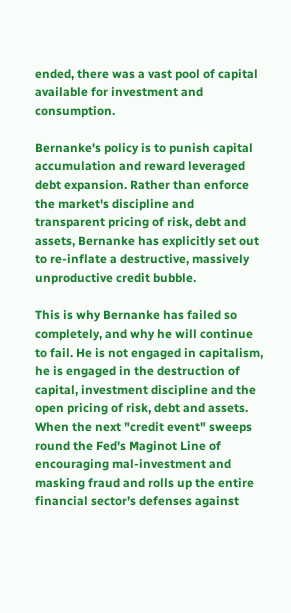ended, there was a vast pool of capital available for investment and consumption.

Bernanke's policy is to punish capital accumulation and reward leveraged debt expansion. Rather than enforce the market's discipline and transparent pricing of risk, debt and assets, Bernanke has explicitly set out to re-inflate a destructive, massively unproductive credit bubble.

This is why Bernanke has failed so completely, and why he will continue to fail. He is not engaged in capitalism, he is engaged in the destruction of capital, investment discipline and the open pricing of risk, debt and assets. When the next "credit event" sweeps round the Fed's Maginot Line of encouraging mal-investment and masking fraud and rolls up the entire financial sector's defenses against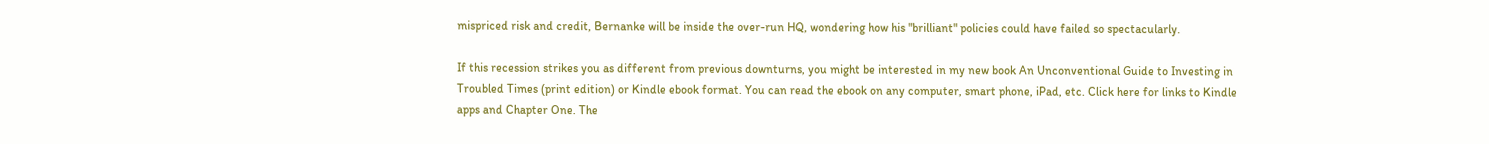mispriced risk and credit, Bernanke will be inside the over-run HQ, wondering how his "brilliant" policies could have failed so spectacularly.

If this recession strikes you as different from previous downturns, you might be interested in my new book An Unconventional Guide to Investing in Troubled Times (print edition) or Kindle ebook format. You can read the ebook on any computer, smart phone, iPad, etc. Click here for links to Kindle apps and Chapter One. The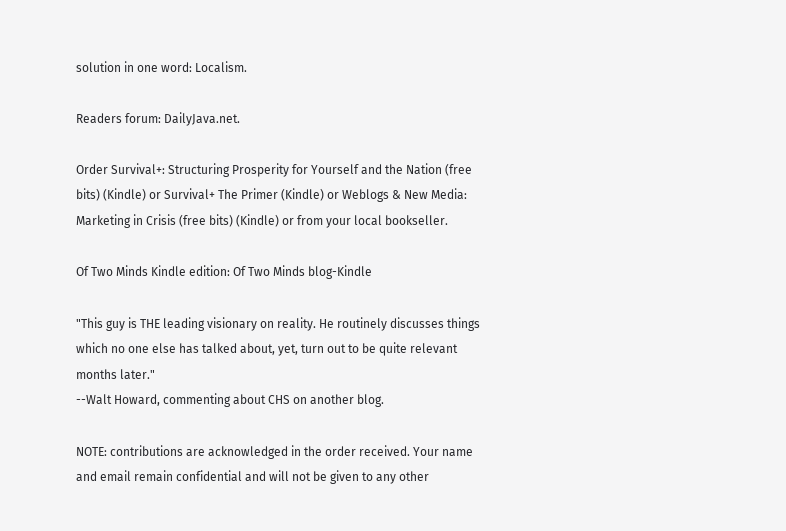solution in one word: Localism.

Readers forum: DailyJava.net.

Order Survival+: Structuring Prosperity for Yourself and the Nation (free bits) (Kindle) or Survival+ The Primer (Kindle) or Weblogs & New Media: Marketing in Crisis (free bits) (Kindle) or from your local bookseller.

Of Two Minds Kindle edition: Of Two Minds blog-Kindle

"This guy is THE leading visionary on reality. He routinely discusses things which no one else has talked about, yet, turn out to be quite relevant months later."
--Walt Howard, commenting about CHS on another blog.

NOTE: contributions are acknowledged in the order received. Your name and email remain confidential and will not be given to any other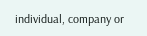individual, company or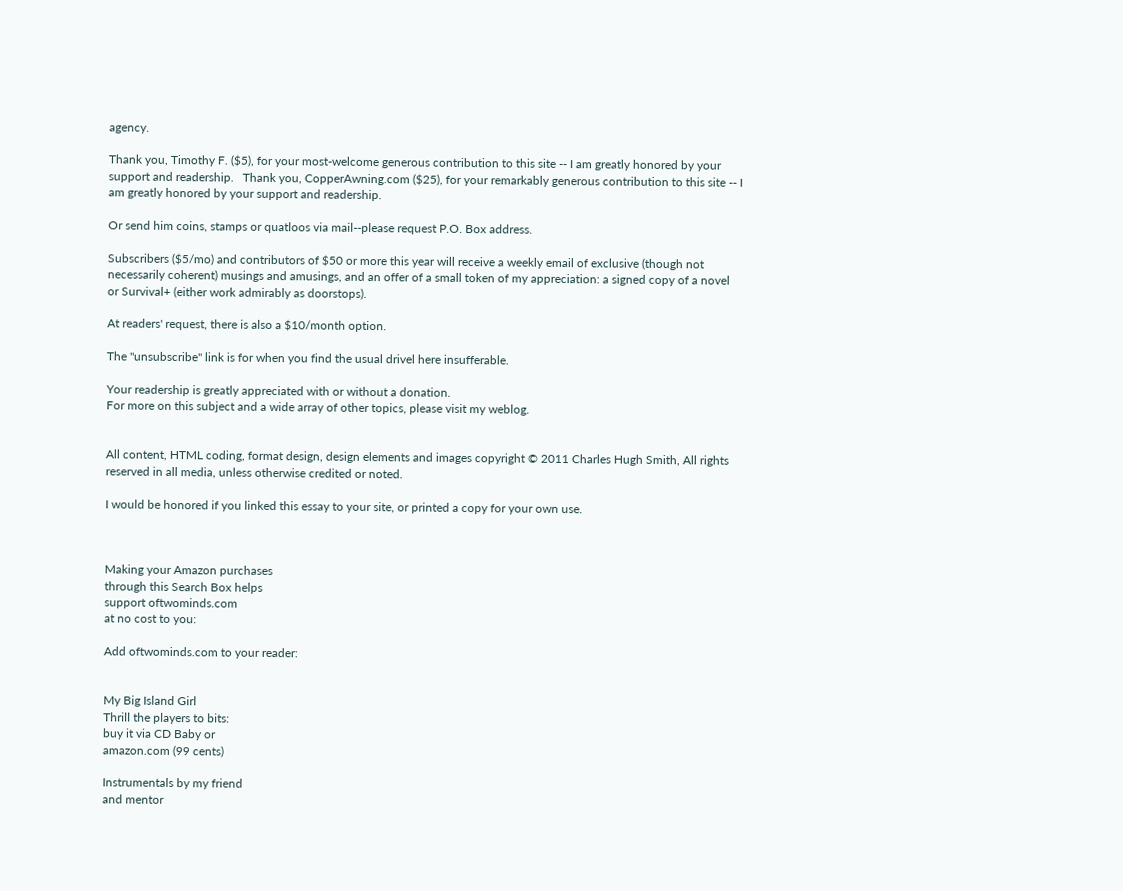agency.

Thank you, Timothy F. ($5), for your most-welcome generous contribution to this site -- I am greatly honored by your support and readership.   Thank you, CopperAwning.com ($25), for your remarkably generous contribution to this site -- I am greatly honored by your support and readership.

Or send him coins, stamps or quatloos via mail--please request P.O. Box address.

Subscribers ($5/mo) and contributors of $50 or more this year will receive a weekly email of exclusive (though not necessarily coherent) musings and amusings, and an offer of a small token of my appreciation: a signed copy of a novel or Survival+ (either work admirably as doorstops).

At readers' request, there is also a $10/month option.

The "unsubscribe" link is for when you find the usual drivel here insufferable.

Your readership is greatly appreciated with or without a donation.
For more on this subject and a wide array of other topics, please visit my weblog.


All content, HTML coding, format design, design elements and images copyright © 2011 Charles Hugh Smith, All rights reserved in all media, unless otherwise credited or noted.

I would be honored if you linked this essay to your site, or printed a copy for your own use.



Making your Amazon purchases
through this Search Box helps
support oftwominds.com
at no cost to you:

Add oftwominds.com to your reader:


My Big Island Girl
Thrill the players to bits:
buy it via CD Baby or
amazon.com (99 cents)

Instrumentals by my friend
and mentor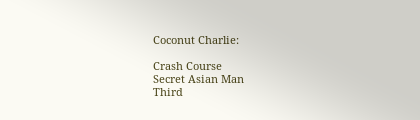Coconut Charlie:

Crash Course
Secret Asian Man
Third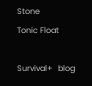Stone
Tonic Float

Survival+   blog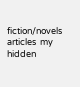fiction/novels   articles  my hidden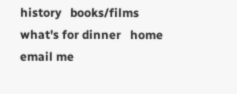history   books/films   what's for dinner   home   email me